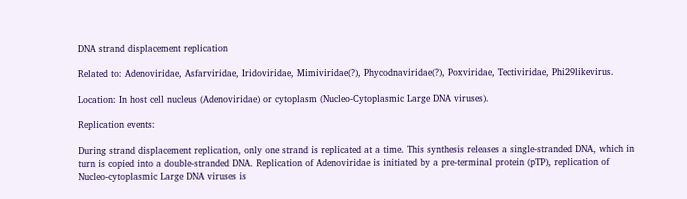DNA strand displacement replication

Related to: Adenoviridae, Asfarviridae, Iridoviridae, Mimiviridae(?), Phycodnaviridae(?), Poxviridae, Tectiviridae, Phi29likevirus.

Location: In host cell nucleus (Adenoviridae) or cytoplasm (Nucleo-Cytoplasmic Large DNA viruses).

Replication events:

During strand displacement replication, only one strand is replicated at a time. This synthesis releases a single-stranded DNA, which in turn is copied into a double-stranded DNA. Replication of Adenoviridae is initiated by a pre-terminal protein (pTP), replication of Nucleo-cytoplasmic Large DNA viruses is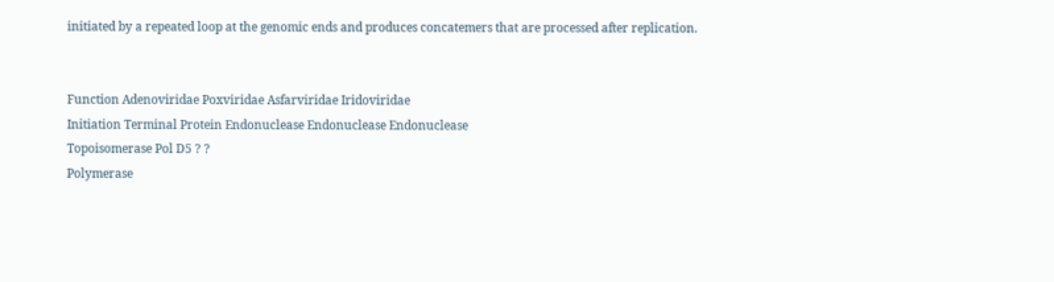initiated by a repeated loop at the genomic ends and produces concatemers that are processed after replication.


Function Adenoviridae Poxviridae Asfarviridae Iridoviridae
Initiation Terminal Protein Endonuclease Endonuclease Endonuclease
Topoisomerase Pol D5 ? ?
Polymerase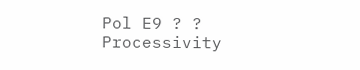Pol E9 ? ?
Processivity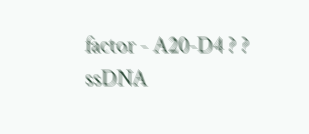factor - A20-D4 ? ?
ssDNA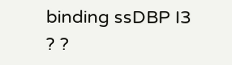binding ssDBP I3 ? ?